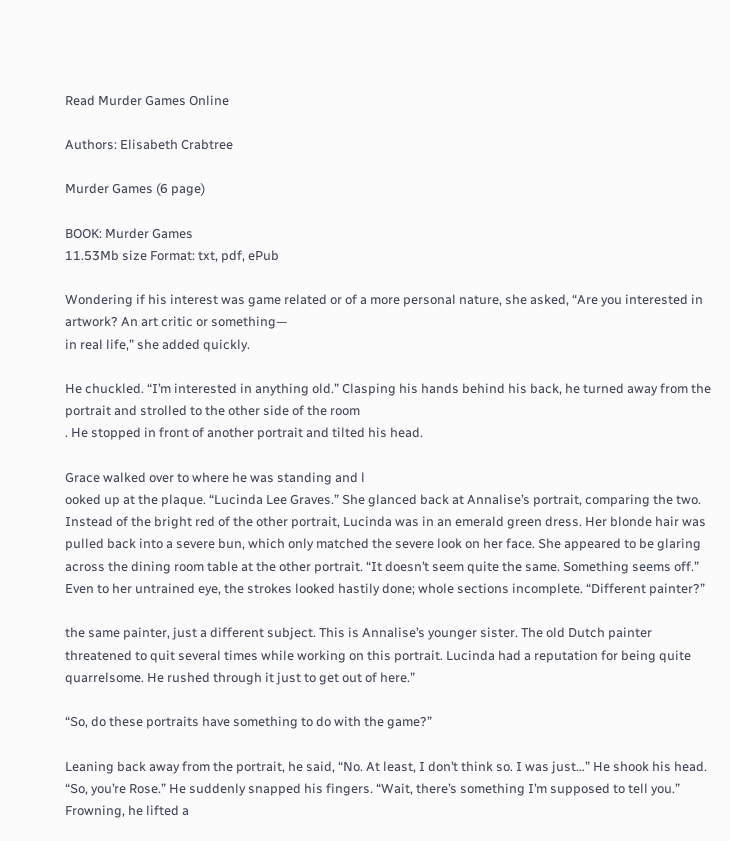Read Murder Games Online

Authors: Elisabeth Crabtree

Murder Games (6 page)

BOOK: Murder Games
11.53Mb size Format: txt, pdf, ePub

Wondering if his interest was game related or of a more personal nature, she asked, “Are you interested in artwork? An art critic or something—
in real life,” she added quickly.

He chuckled. “I’m interested in anything old.” Clasping his hands behind his back, he turned away from the portrait and strolled to the other side of the room
. He stopped in front of another portrait and tilted his head.

Grace walked over to where he was standing and l
ooked up at the plaque. “Lucinda Lee Graves.” She glanced back at Annalise’s portrait, comparing the two. Instead of the bright red of the other portrait, Lucinda was in an emerald green dress. Her blonde hair was pulled back into a severe bun, which only matched the severe look on her face. She appeared to be glaring across the dining room table at the other portrait. “It doesn’t seem quite the same. Something seems off.” Even to her untrained eye, the strokes looked hastily done; whole sections incomplete. “Different painter?”

the same painter, just a different subject. This is Annalise’s younger sister. The old Dutch painter threatened to quit several times while working on this portrait. Lucinda had a reputation for being quite quarrelsome. He rushed through it just to get out of here.”

“So, do these portraits have something to do with the game?”

Leaning back away from the portrait, he said, “No. At least, I don’t think so. I was just…” He shook his head. “So, you’re Rose.” He suddenly snapped his fingers. “Wait, there’s something I’m supposed to tell you.” Frowning, he lifted a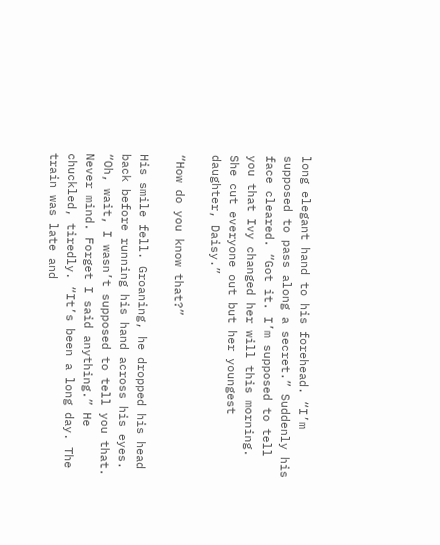long elegant hand to his forehead. “I’m supposed to pass along a secret.” Suddenly his face cleared. “Got it. I’m supposed to tell you that Ivy changed her will this morning. She cut everyone out but her youngest daughter, Daisy.”

“How do you know that?”

His smile fell. Groaning, he dropped his head back before running his hand across his eyes. “Oh, wait, I wasn’t supposed to tell you that. Never mind. Forget I said anything.” He chuckled, tiredly. “It’s been a long day. The train was late and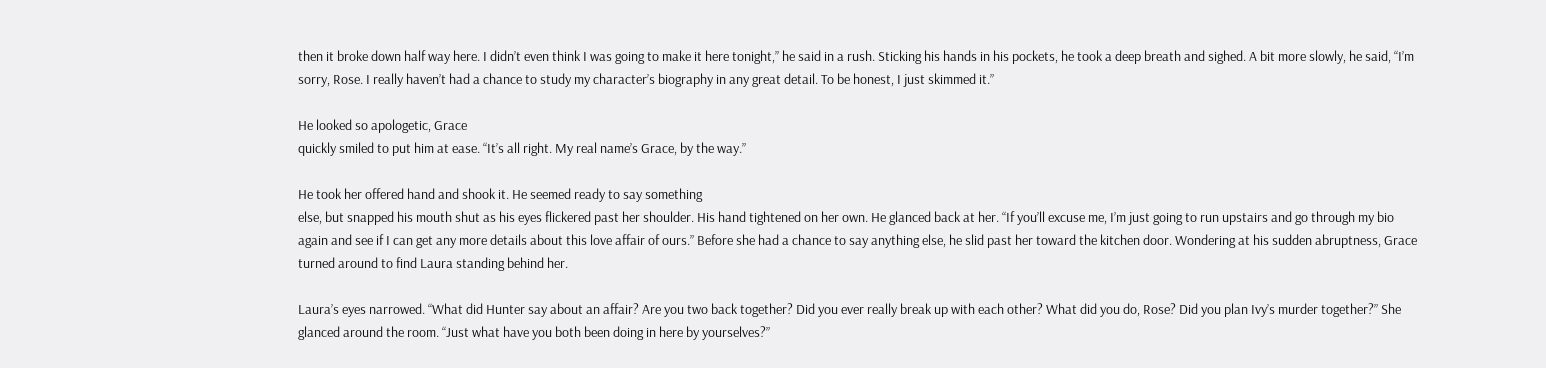then it broke down half way here. I didn’t even think I was going to make it here tonight,” he said in a rush. Sticking his hands in his pockets, he took a deep breath and sighed. A bit more slowly, he said, “I’m sorry, Rose. I really haven’t had a chance to study my character’s biography in any great detail. To be honest, I just skimmed it.”

He looked so apologetic, Grace
quickly smiled to put him at ease. “It’s all right. My real name’s Grace, by the way.”

He took her offered hand and shook it. He seemed ready to say something
else, but snapped his mouth shut as his eyes flickered past her shoulder. His hand tightened on her own. He glanced back at her. “If you’ll excuse me, I’m just going to run upstairs and go through my bio again and see if I can get any more details about this love affair of ours.” Before she had a chance to say anything else, he slid past her toward the kitchen door. Wondering at his sudden abruptness, Grace turned around to find Laura standing behind her.

Laura’s eyes narrowed. “What did Hunter say about an affair? Are you two back together? Did you ever really break up with each other? What did you do, Rose? Did you plan Ivy’s murder together?” She glanced around the room. “Just what have you both been doing in here by yourselves?”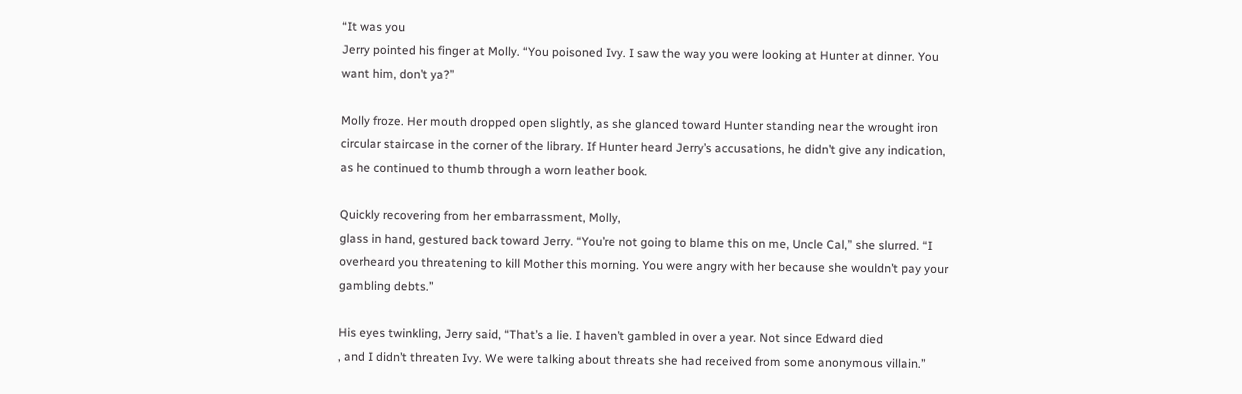“It was you
Jerry pointed his finger at Molly. “You poisoned Ivy. I saw the way you were looking at Hunter at dinner. You want him, don’t ya?”

Molly froze. Her mouth dropped open slightly, as she glanced toward Hunter standing near the wrought iron circular staircase in the corner of the library. If Hunter heard Jerry’s accusations, he didn’t give any indication, as he continued to thumb through a worn leather book.

Quickly recovering from her embarrassment, Molly,
glass in hand, gestured back toward Jerry. “You’re not going to blame this on me, Uncle Cal,” she slurred. “I overheard you threatening to kill Mother this morning. You were angry with her because she wouldn’t pay your gambling debts.”

His eyes twinkling, Jerry said, “That’s a lie. I haven’t gambled in over a year. Not since Edward died
, and I didn’t threaten Ivy. We were talking about threats she had received from some anonymous villain.”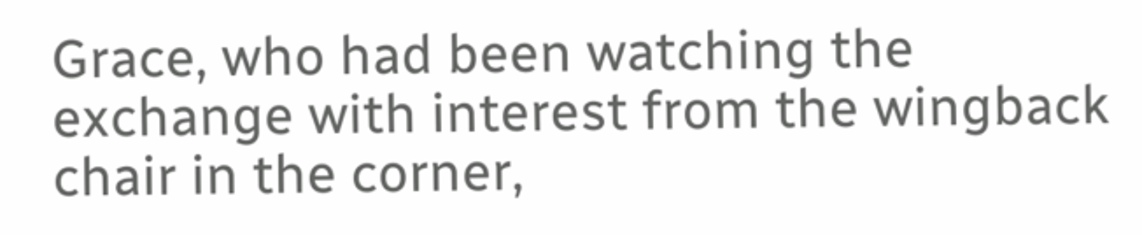Grace, who had been watching the exchange with interest from the wingback chair in the corner,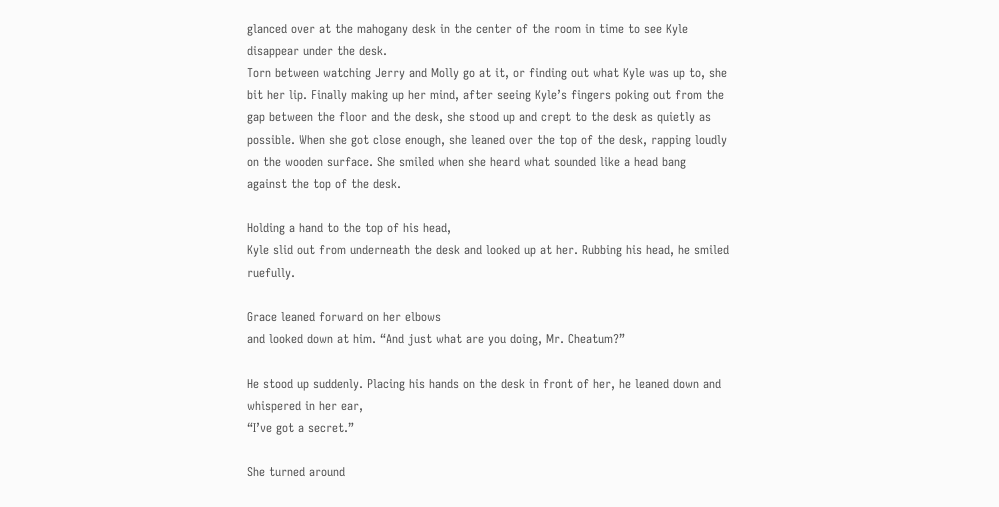glanced over at the mahogany desk in the center of the room in time to see Kyle disappear under the desk.
Torn between watching Jerry and Molly go at it, or finding out what Kyle was up to, she bit her lip. Finally making up her mind, after seeing Kyle’s fingers poking out from the gap between the floor and the desk, she stood up and crept to the desk as quietly as possible. When she got close enough, she leaned over the top of the desk, rapping loudly on the wooden surface. She smiled when she heard what sounded like a head bang against the top of the desk.

Holding a hand to the top of his head,
Kyle slid out from underneath the desk and looked up at her. Rubbing his head, he smiled ruefully.

Grace leaned forward on her elbows
and looked down at him. “And just what are you doing, Mr. Cheatum?”

He stood up suddenly. Placing his hands on the desk in front of her, he leaned down and whispered in her ear,
“I’ve got a secret.”

She turned around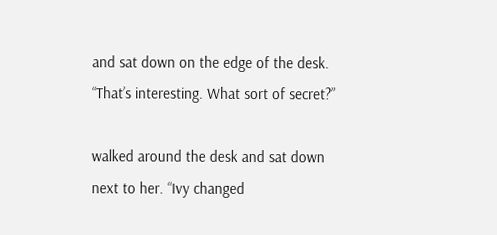and sat down on the edge of the desk. “That’s interesting. What sort of secret?”

walked around the desk and sat down next to her. “Ivy changed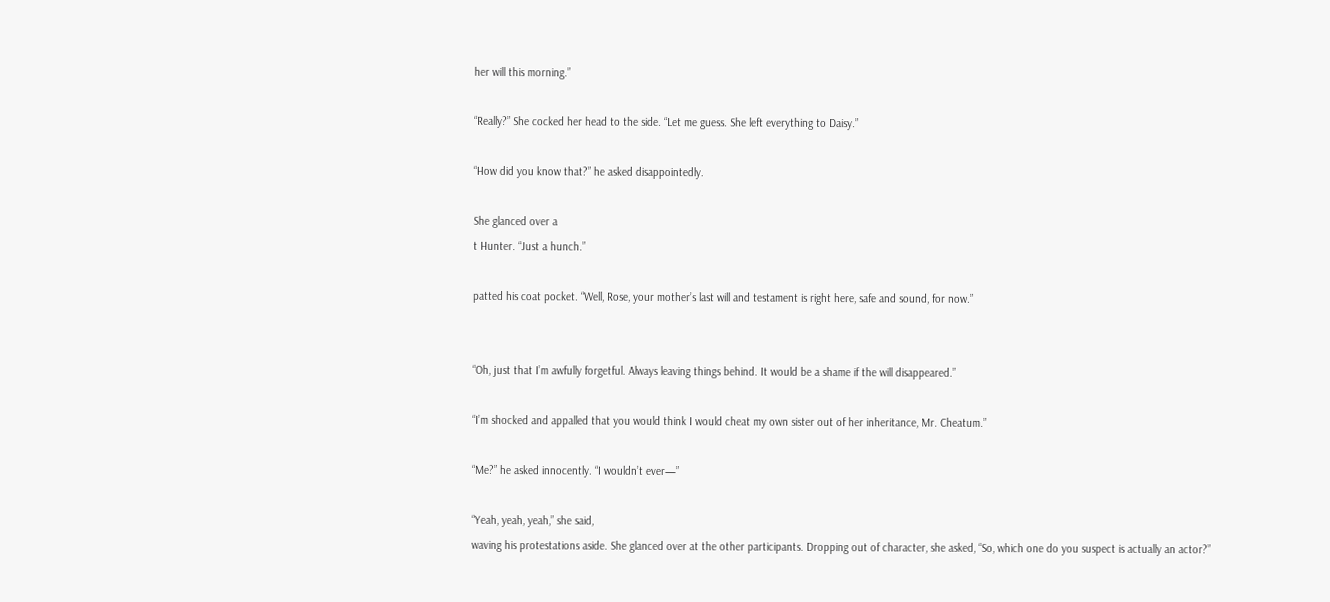her will this morning.”

“Really?” She cocked her head to the side. “Let me guess. She left everything to Daisy.”

“How did you know that?” he asked disappointedly.

She glanced over a
t Hunter. “Just a hunch.”

patted his coat pocket. “Well, Rose, your mother’s last will and testament is right here, safe and sound, for now.”


“Oh, just that I’m awfully forgetful. Always leaving things behind. It would be a shame if the will disappeared.”

“I’m shocked and appalled that you would think I would cheat my own sister out of her inheritance, Mr. Cheatum.”

“Me?” he asked innocently. “I wouldn’t ever—”

“Yeah, yeah, yeah,” she said,
waving his protestations aside. She glanced over at the other participants. Dropping out of character, she asked, “So, which one do you suspect is actually an actor?”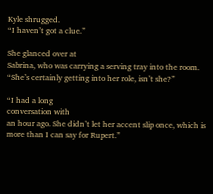Kyle shrugged.
“I haven’t got a clue.”

She glanced over at
Sabrina, who was carrying a serving tray into the room. “She’s certainly getting into her role, isn’t she?”

“I had a long
conversation with
an hour ago. She didn’t let her accent slip once, which is more than I can say for Rupert.”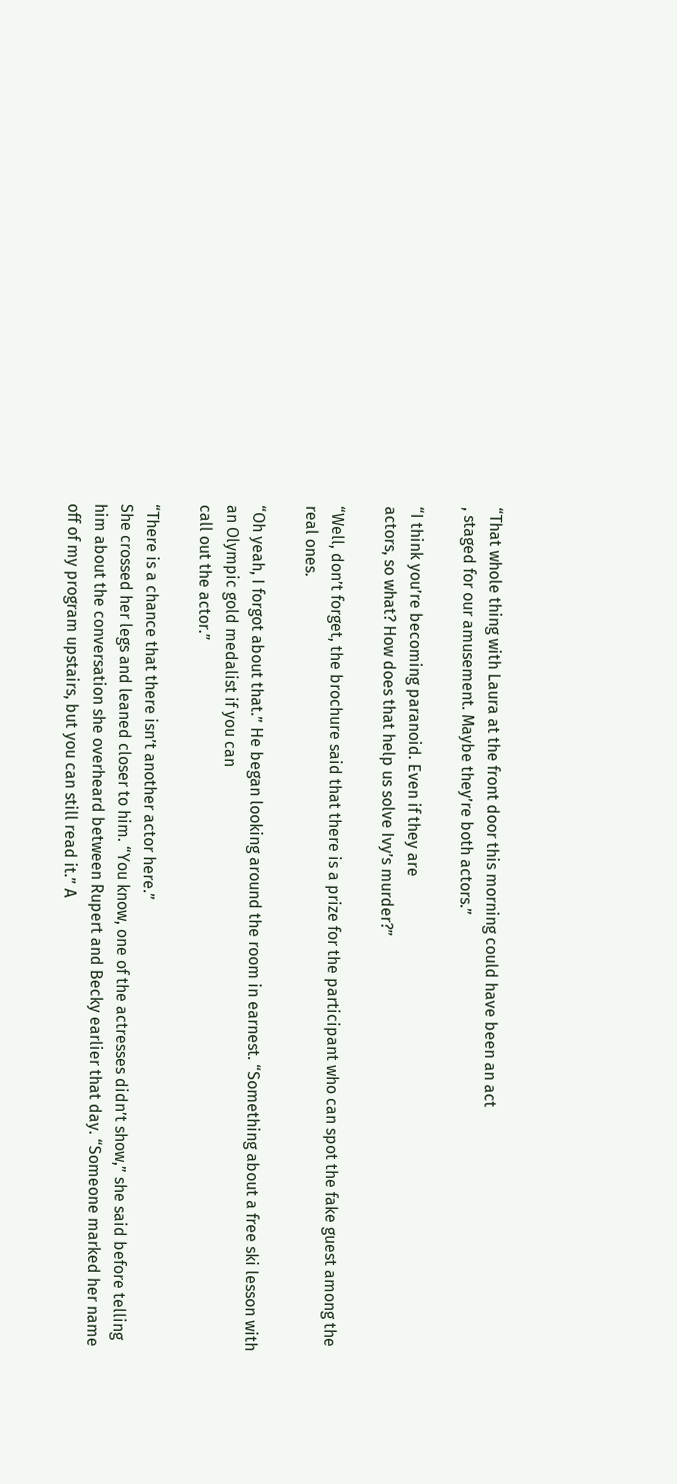“That whole thing with Laura at the front door this morning could have been an act
, staged for our amusement. Maybe they’re both actors.”

“I think you’re becoming paranoid. Even if they are
actors, so what? How does that help us solve Ivy’s murder?”

“Well, don’t forget, the brochure said that there is a prize for the participant who can spot the fake guest among the real ones.

“Oh yeah, I forgot about that.” He began looking around the room in earnest. “Something about a free ski lesson with an Olympic gold medalist if you can
call out the actor.”

“There is a chance that there isn’t another actor here.”
She crossed her legs and leaned closer to him. “You know, one of the actresses didn’t show,” she said before telling him about the conversation she overheard between Rupert and Becky earlier that day. “Someone marked her name off of my program upstairs, but you can still read it.” A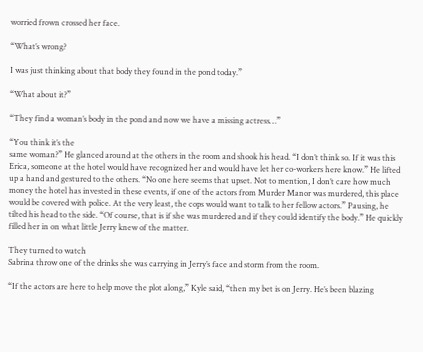worried frown crossed her face.

“What’s wrong?

I was just thinking about that body they found in the pond today.”

“What about it?”

“They find a woman’s body in the pond and now we have a missing actress…”

“You think it’s the
same woman?” He glanced around at the others in the room and shook his head. “I don’t think so. If it was this Erica, someone at the hotel would have recognized her and would have let her co-workers here know.” He lifted up a hand and gestured to the others. “No one here seems that upset. Not to mention, I don’t care how much money the hotel has invested in these events, if one of the actors from Murder Manor was murdered, this place would be covered with police. At the very least, the cops would want to talk to her fellow actors.” Pausing, he tilted his head to the side. “Of course, that is if she was murdered and if they could identify the body.” He quickly filled her in on what little Jerry knew of the matter.

They turned to watch
Sabrina throw one of the drinks she was carrying in Jerry’s face and storm from the room.

“If the actors are here to help move the plot along,” Kyle said, “then my bet is on Jerry. He’s been blazing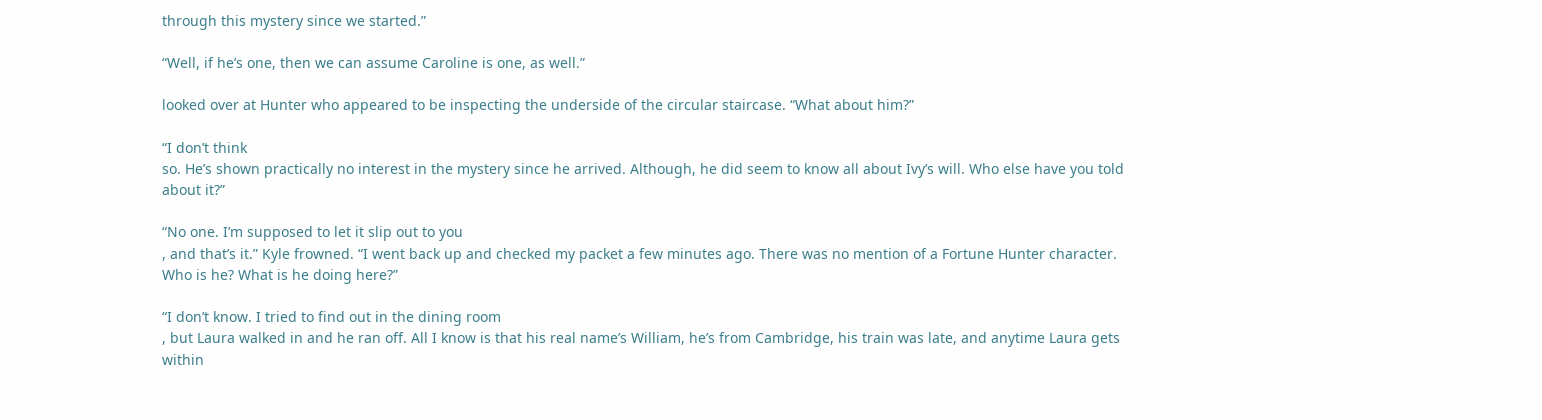through this mystery since we started.”

“Well, if he’s one, then we can assume Caroline is one, as well.”

looked over at Hunter who appeared to be inspecting the underside of the circular staircase. “What about him?”

“I don’t think
so. He’s shown practically no interest in the mystery since he arrived. Although, he did seem to know all about Ivy’s will. Who else have you told about it?”

“No one. I’m supposed to let it slip out to you
, and that’s it.” Kyle frowned. “I went back up and checked my packet a few minutes ago. There was no mention of a Fortune Hunter character. Who is he? What is he doing here?”

“I don’t know. I tried to find out in the dining room
, but Laura walked in and he ran off. All I know is that his real name’s William, he’s from Cambridge, his train was late, and anytime Laura gets within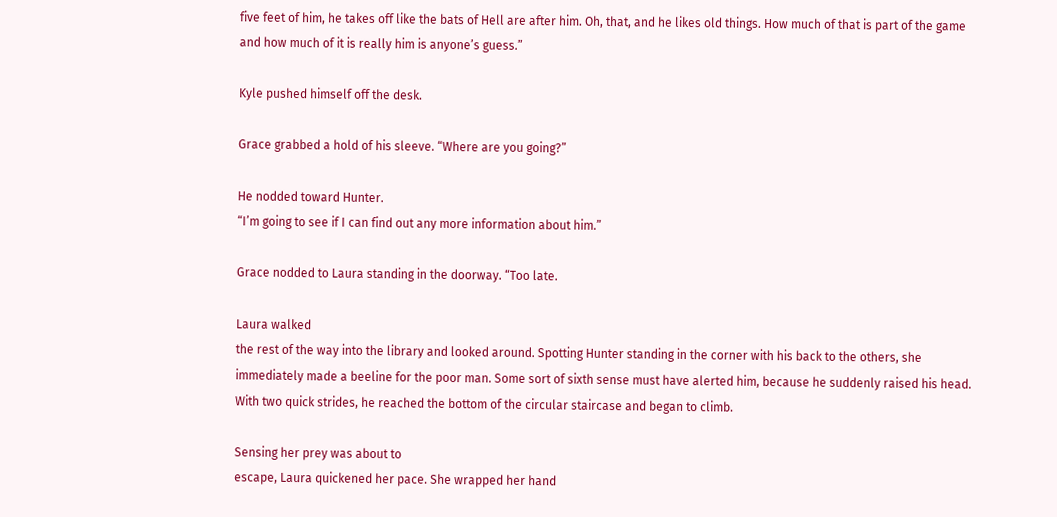five feet of him, he takes off like the bats of Hell are after him. Oh, that, and he likes old things. How much of that is part of the game and how much of it is really him is anyone’s guess.”

Kyle pushed himself off the desk.

Grace grabbed a hold of his sleeve. “Where are you going?”

He nodded toward Hunter.
“I’m going to see if I can find out any more information about him.”

Grace nodded to Laura standing in the doorway. “Too late.

Laura walked
the rest of the way into the library and looked around. Spotting Hunter standing in the corner with his back to the others, she immediately made a beeline for the poor man. Some sort of sixth sense must have alerted him, because he suddenly raised his head. With two quick strides, he reached the bottom of the circular staircase and began to climb.

Sensing her prey was about to
escape, Laura quickened her pace. She wrapped her hand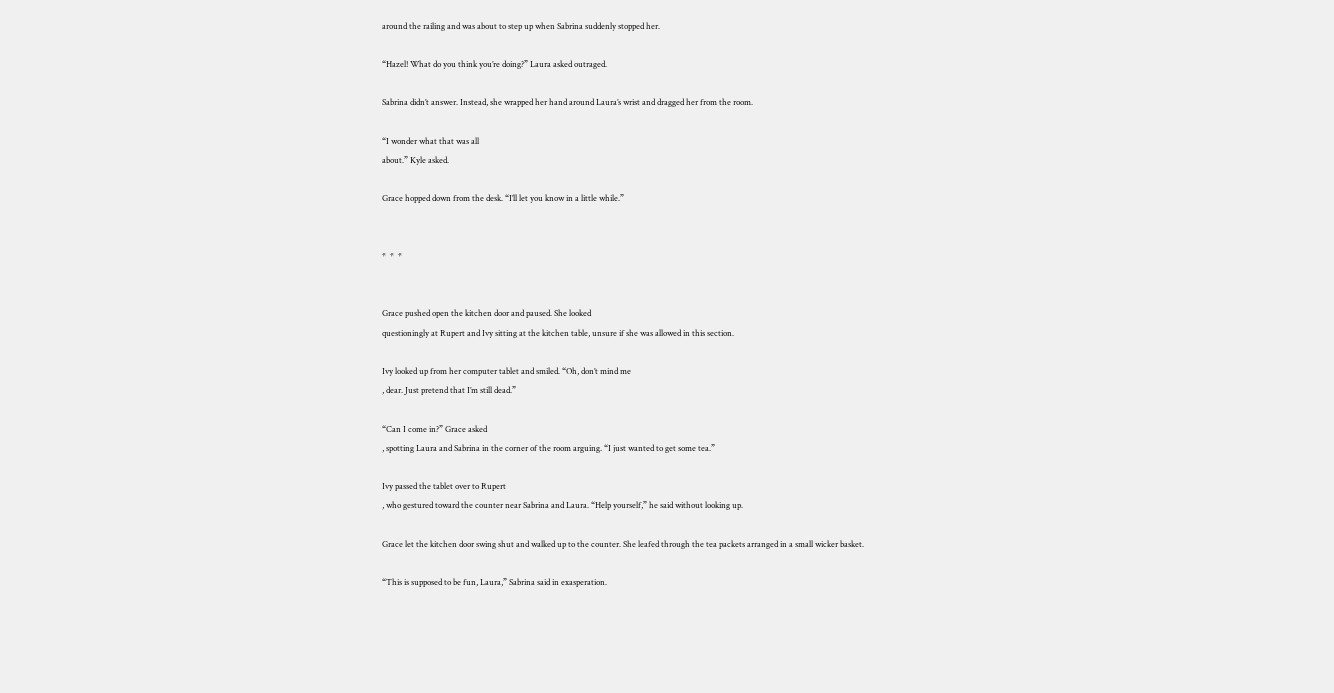around the railing and was about to step up when Sabrina suddenly stopped her.

“Hazel! What do you think you’re doing?” Laura asked outraged.

Sabrina didn’t answer. Instead, she wrapped her hand around Laura’s wrist and dragged her from the room.

“I wonder what that was all
about.” Kyle asked.

Grace hopped down from the desk. “I’ll let you know in a little while.”


*  *  *


Grace pushed open the kitchen door and paused. She looked
questioningly at Rupert and Ivy sitting at the kitchen table, unsure if she was allowed in this section.

Ivy looked up from her computer tablet and smiled. “Oh, don’t mind me
, dear. Just pretend that I’m still dead.”

“Can I come in?” Grace asked
, spotting Laura and Sabrina in the corner of the room arguing. “I just wanted to get some tea.”

Ivy passed the tablet over to Rupert
, who gestured toward the counter near Sabrina and Laura. “Help yourself,” he said without looking up.

Grace let the kitchen door swing shut and walked up to the counter. She leafed through the tea packets arranged in a small wicker basket.

“This is supposed to be fun, Laura,” Sabrina said in exasperation.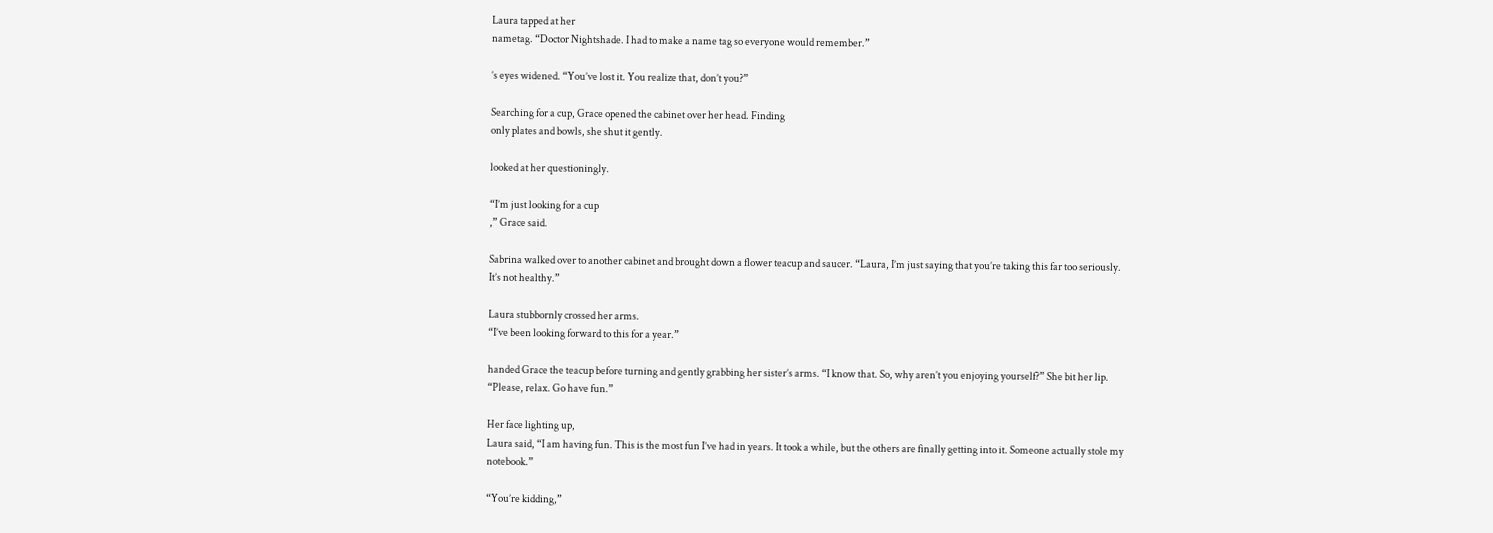Laura tapped at her
nametag. “Doctor Nightshade. I had to make a name tag so everyone would remember.”

’s eyes widened. “You’ve lost it. You realize that, don’t you?”

Searching for a cup, Grace opened the cabinet over her head. Finding
only plates and bowls, she shut it gently.

looked at her questioningly.

“I’m just looking for a cup
,” Grace said.

Sabrina walked over to another cabinet and brought down a flower teacup and saucer. “Laura, I’m just saying that you’re taking this far too seriously. It’s not healthy.”

Laura stubbornly crossed her arms.
“I’ve been looking forward to this for a year.”

handed Grace the teacup before turning and gently grabbing her sister’s arms. “I know that. So, why aren’t you enjoying yourself?” She bit her lip. “Please, relax. Go have fun.”

Her face lighting up,
Laura said, “I am having fun. This is the most fun I’ve had in years. It took a while, but the others are finally getting into it. Someone actually stole my notebook.”

“You’re kidding,”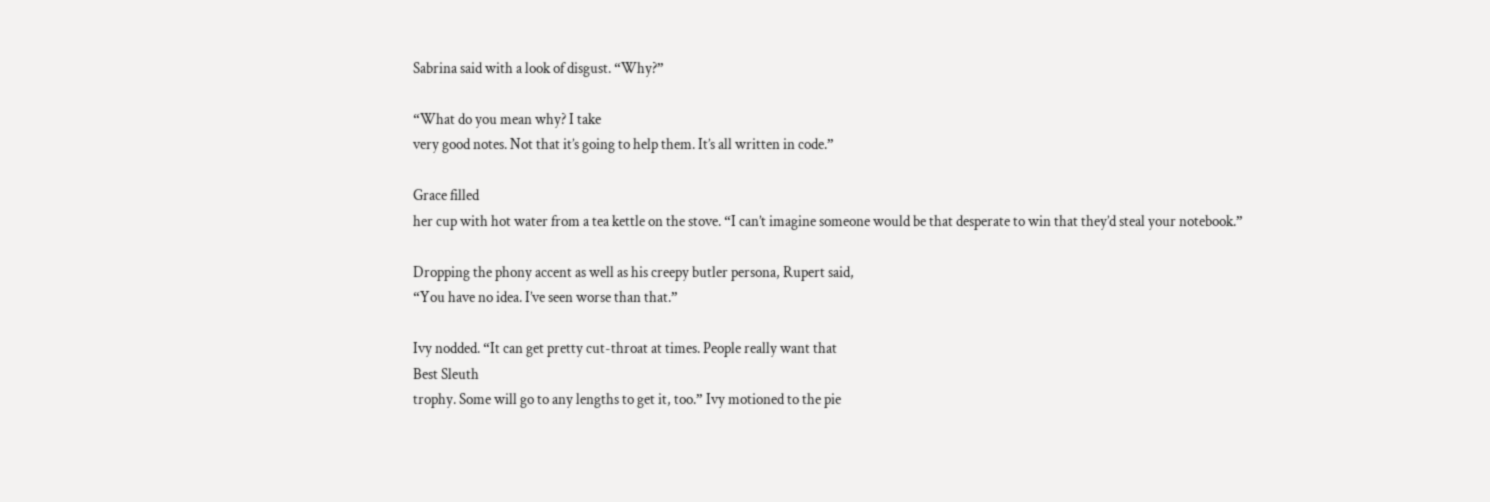Sabrina said with a look of disgust. “Why?”

“What do you mean why? I take
very good notes. Not that it’s going to help them. It’s all written in code.”

Grace filled
her cup with hot water from a tea kettle on the stove. “I can’t imagine someone would be that desperate to win that they’d steal your notebook.”

Dropping the phony accent as well as his creepy butler persona, Rupert said,
“You have no idea. I’ve seen worse than that.”

Ivy nodded. “It can get pretty cut-throat at times. People really want that
Best Sleuth
trophy. Some will go to any lengths to get it, too.” Ivy motioned to the pie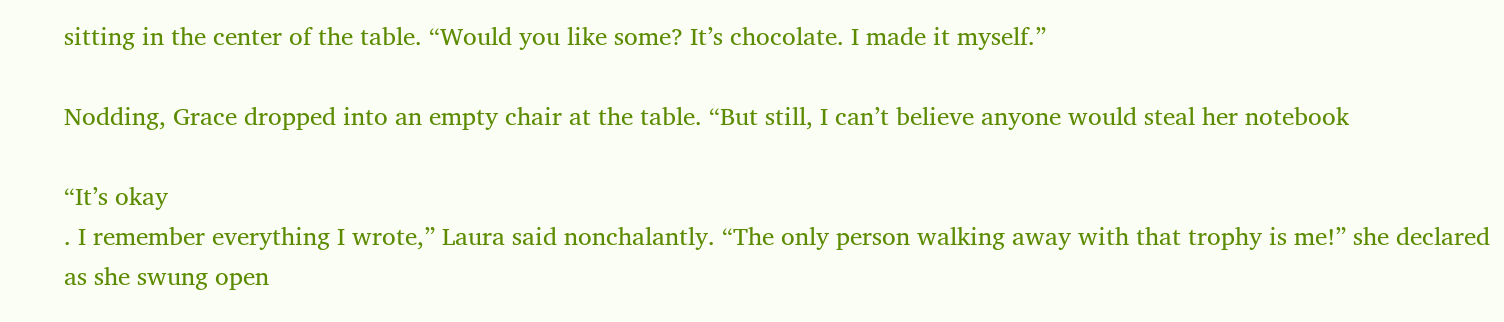sitting in the center of the table. “Would you like some? It’s chocolate. I made it myself.”

Nodding, Grace dropped into an empty chair at the table. “But still, I can’t believe anyone would steal her notebook

“It’s okay
. I remember everything I wrote,” Laura said nonchalantly. “The only person walking away with that trophy is me!” she declared as she swung open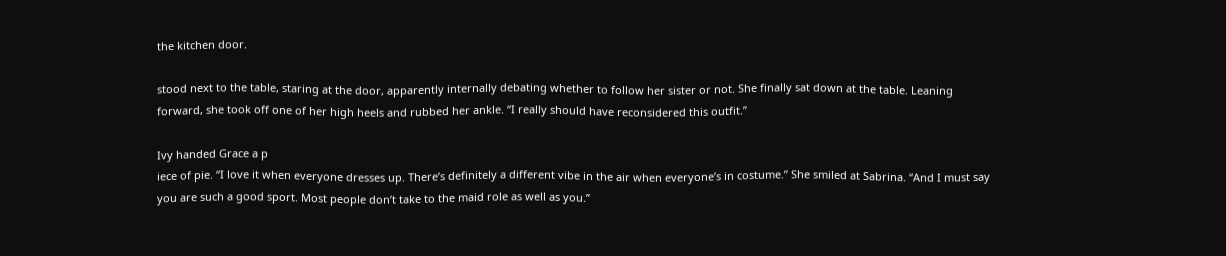the kitchen door.

stood next to the table, staring at the door, apparently internally debating whether to follow her sister or not. She finally sat down at the table. Leaning forward, she took off one of her high heels and rubbed her ankle. “I really should have reconsidered this outfit.”

Ivy handed Grace a p
iece of pie. “I love it when everyone dresses up. There’s definitely a different vibe in the air when everyone’s in costume.” She smiled at Sabrina. “And I must say you are such a good sport. Most people don’t take to the maid role as well as you.”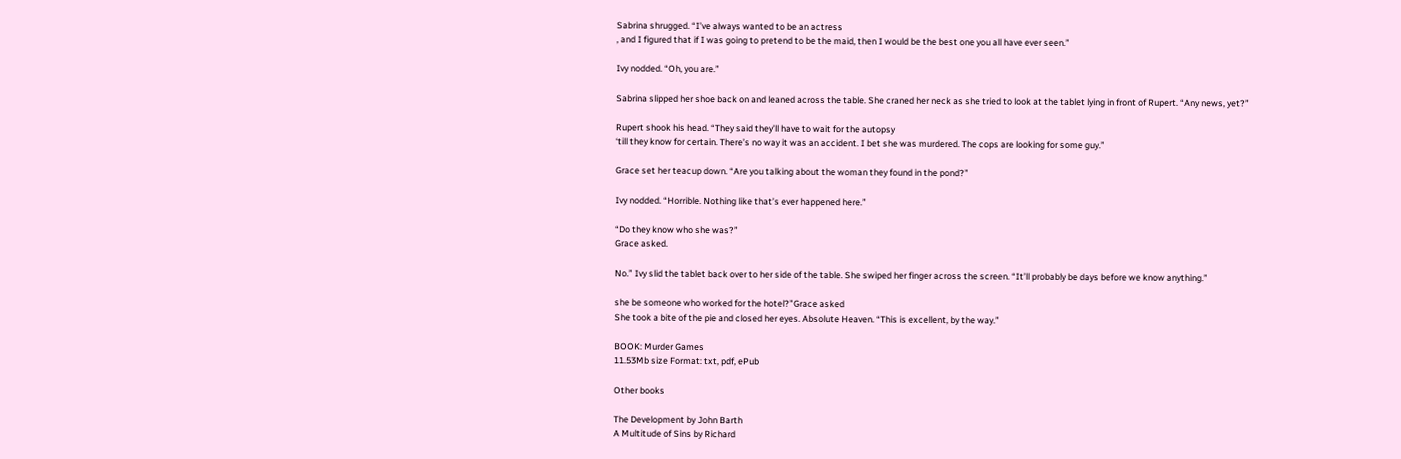Sabrina shrugged. “I’ve always wanted to be an actress
, and I figured that if I was going to pretend to be the maid, then I would be the best one you all have ever seen.”

Ivy nodded. “Oh, you are.”

Sabrina slipped her shoe back on and leaned across the table. She craned her neck as she tried to look at the tablet lying in front of Rupert. “Any news, yet?”

Rupert shook his head. “They said they’ll have to wait for the autopsy
‘till they know for certain. There’s no way it was an accident. I bet she was murdered. The cops are looking for some guy.”

Grace set her teacup down. “Are you talking about the woman they found in the pond?”

Ivy nodded. “Horrible. Nothing like that’s ever happened here.”

“Do they know who she was?”
Grace asked.

No.” Ivy slid the tablet back over to her side of the table. She swiped her finger across the screen. “It’ll probably be days before we know anything.”

she be someone who worked for the hotel?”Grace asked
She took a bite of the pie and closed her eyes. Absolute Heaven. “This is excellent, by the way.”

BOOK: Murder Games
11.53Mb size Format: txt, pdf, ePub

Other books

The Development by John Barth
A Multitude of Sins by Richard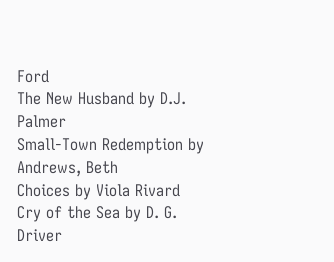Ford
The New Husband by D.J. Palmer
Small-Town Redemption by Andrews, Beth
Choices by Viola Rivard
Cry of the Sea by D. G. Driver